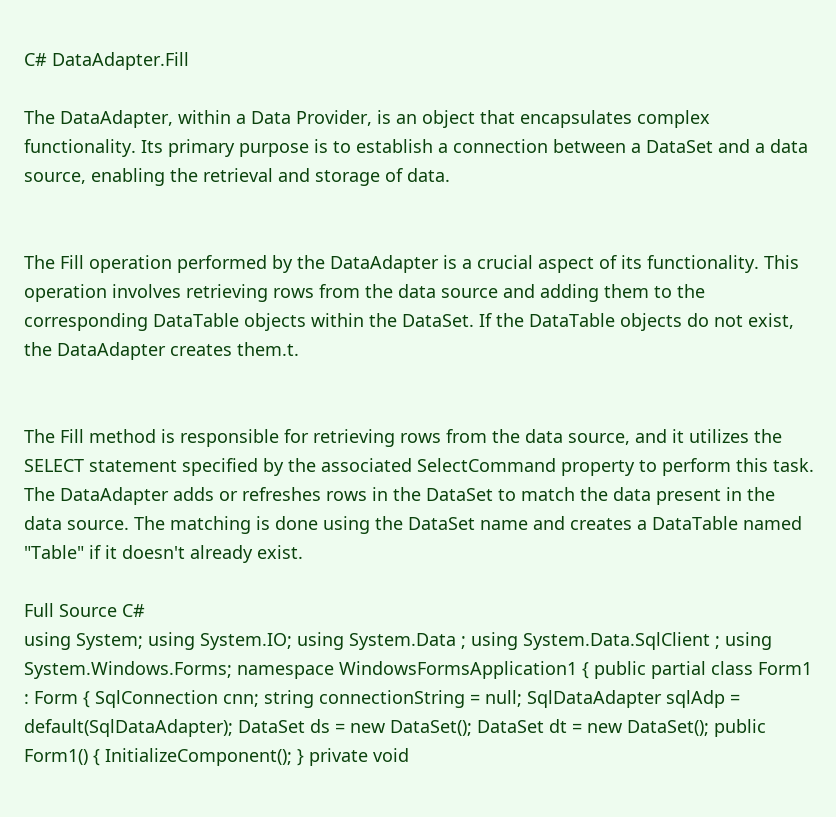C# DataAdapter.Fill

The DataAdapter, within a Data Provider, is an object that encapsulates complex functionality. Its primary purpose is to establish a connection between a DataSet and a data source, enabling the retrieval and storage of data.


The Fill operation performed by the DataAdapter is a crucial aspect of its functionality. This operation involves retrieving rows from the data source and adding them to the corresponding DataTable objects within the DataSet. If the DataTable objects do not exist, the DataAdapter creates them.t.


The Fill method is responsible for retrieving rows from the data source, and it utilizes the SELECT statement specified by the associated SelectCommand property to perform this task. The DataAdapter adds or refreshes rows in the DataSet to match the data present in the data source. The matching is done using the DataSet name and creates a DataTable named "Table" if it doesn't already exist.

Full Source C#
using System; using System.IO; using System.Data ; using System.Data.SqlClient ; using System.Windows.Forms; namespace WindowsFormsApplication1 { public partial class Form1 : Form { SqlConnection cnn; string connectionString = null; SqlDataAdapter sqlAdp = default(SqlDataAdapter); DataSet ds = new DataSet(); DataSet dt = new DataSet(); public Form1() { InitializeComponent(); } private void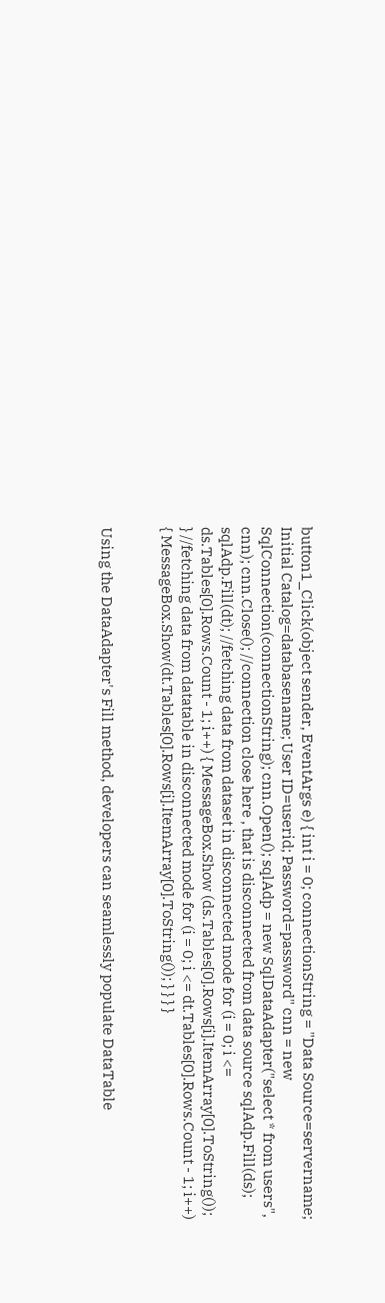button1_Click(object sender, EventArgs e) { int i = 0; connectionString = "Data Source=servername; Initial Catalog=databasename; User ID=userid; Password=password" cnn = new SqlConnection(connectionString); cnn.Open(); sqlAdp = new SqlDataAdapter("select * from users", cnn); cnn.Close(); //connection close here , that is disconnected from data source sqlAdp.Fill(ds); sqlAdp.Fill(dt); //fetching data from dataset in disconnected mode for (i = 0; i <= ds.Tables[0].Rows.Count - 1; i++) { MessageBox.Show (ds.Tables[0].Rows[i].ItemArray[0].ToString()); } //fetching data from datatable in disconnected mode for (i = 0; i <= dt.Tables[0].Rows.Count - 1; i++) { MessageBox.Show(dt.Tables[0].Rows[i].ItemArray[0].ToString()); } } } }


Using the DataAdapter's Fill method, developers can seamlessly populate DataTable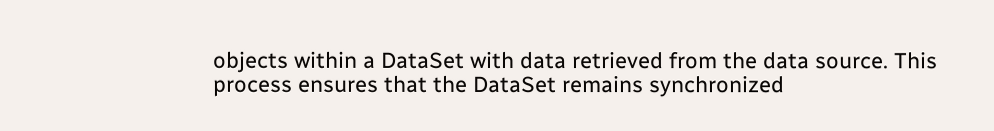objects within a DataSet with data retrieved from the data source. This process ensures that the DataSet remains synchronized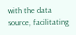with the data source, facilitating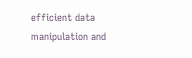efficient data manipulation and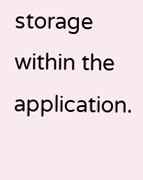storage within the application.